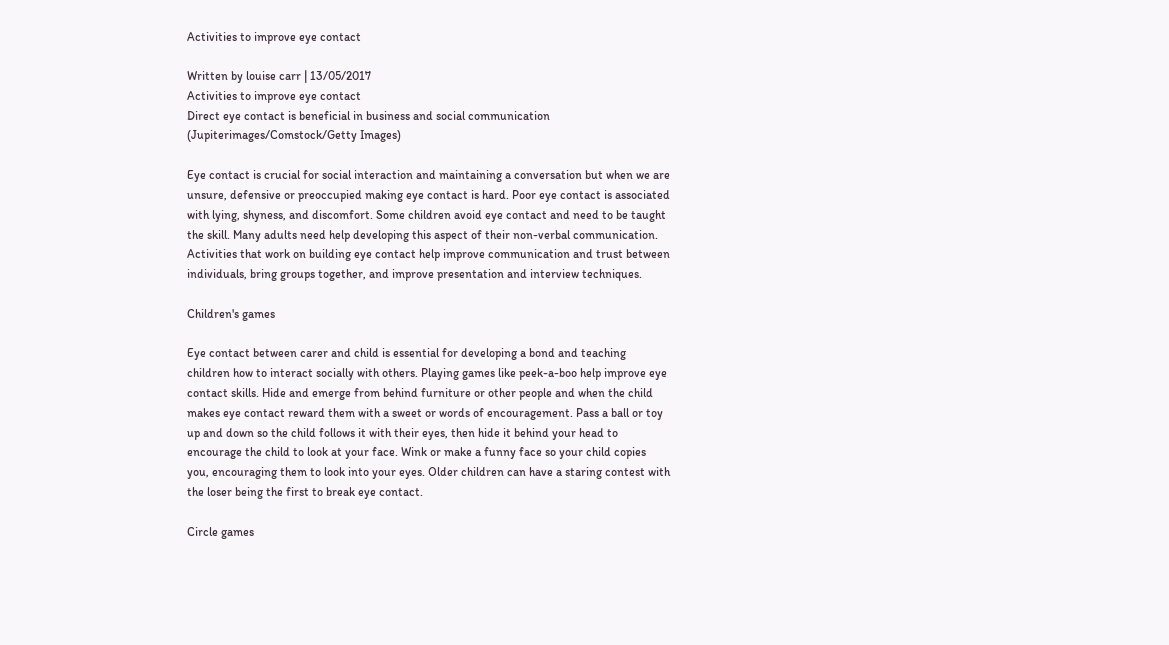Activities to improve eye contact

Written by louise carr | 13/05/2017
Activities to improve eye contact
Direct eye contact is beneficial in business and social communication (Jupiterimages/Comstock/Getty Images)

Eye contact is crucial for social interaction and maintaining a conversation but when we are unsure, defensive or preoccupied making eye contact is hard. Poor eye contact is associated with lying, shyness, and discomfort. Some children avoid eye contact and need to be taught the skill. Many adults need help developing this aspect of their non-verbal communication. Activities that work on building eye contact help improve communication and trust between individuals, bring groups together, and improve presentation and interview techniques.

Children's games

Eye contact between carer and child is essential for developing a bond and teaching children how to interact socially with others. Playing games like peek-a-boo help improve eye contact skills. Hide and emerge from behind furniture or other people and when the child makes eye contact reward them with a sweet or words of encouragement. Pass a ball or toy up and down so the child follows it with their eyes, then hide it behind your head to encourage the child to look at your face. Wink or make a funny face so your child copies you, encouraging them to look into your eyes. Older children can have a staring contest with the loser being the first to break eye contact.

Circle games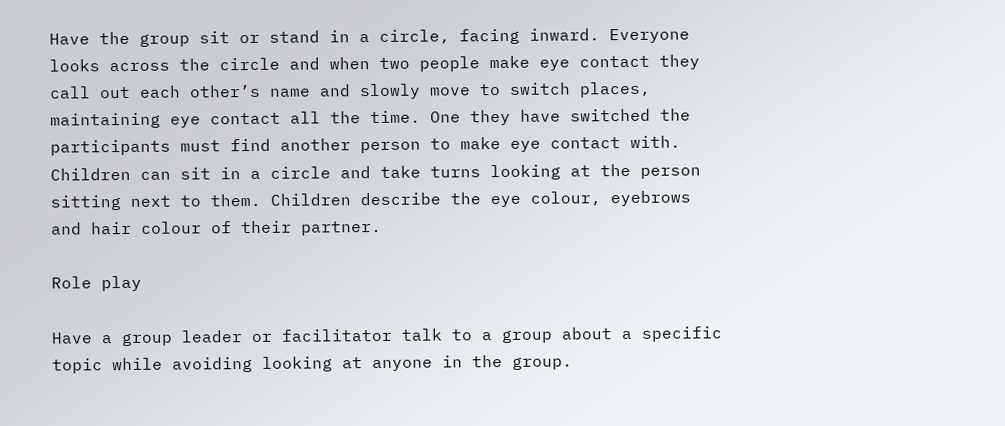Have the group sit or stand in a circle, facing inward. Everyone looks across the circle and when two people make eye contact they call out each other’s name and slowly move to switch places, maintaining eye contact all the time. One they have switched the participants must find another person to make eye contact with. Children can sit in a circle and take turns looking at the person sitting next to them. Children describe the eye colour, eyebrows and hair colour of their partner.

Role play

Have a group leader or facilitator talk to a group about a specific topic while avoiding looking at anyone in the group.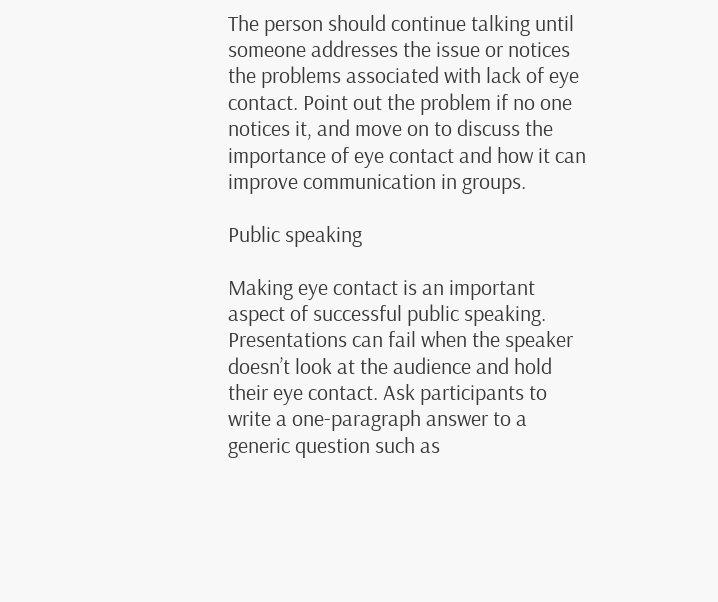The person should continue talking until someone addresses the issue or notices the problems associated with lack of eye contact. Point out the problem if no one notices it, and move on to discuss the importance of eye contact and how it can improve communication in groups.

Public speaking

Making eye contact is an important aspect of successful public speaking. Presentations can fail when the speaker doesn’t look at the audience and hold their eye contact. Ask participants to write a one-paragraph answer to a generic question such as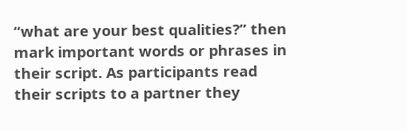“what are your best qualities?” then mark important words or phrases in their script. As participants read their scripts to a partner they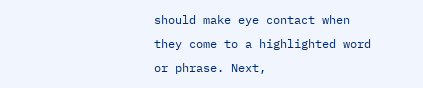should make eye contact when they come to a highlighted word or phrase. Next,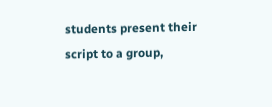students present their script to a group,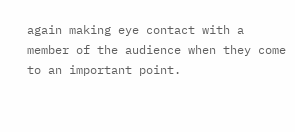again making eye contact with a member of the audience when they come to an important point.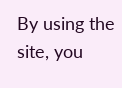By using the site, you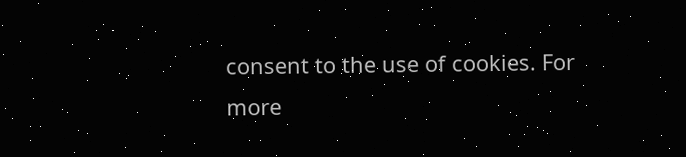consent to the use of cookies. For more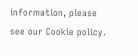information, please see our Cookie policy.